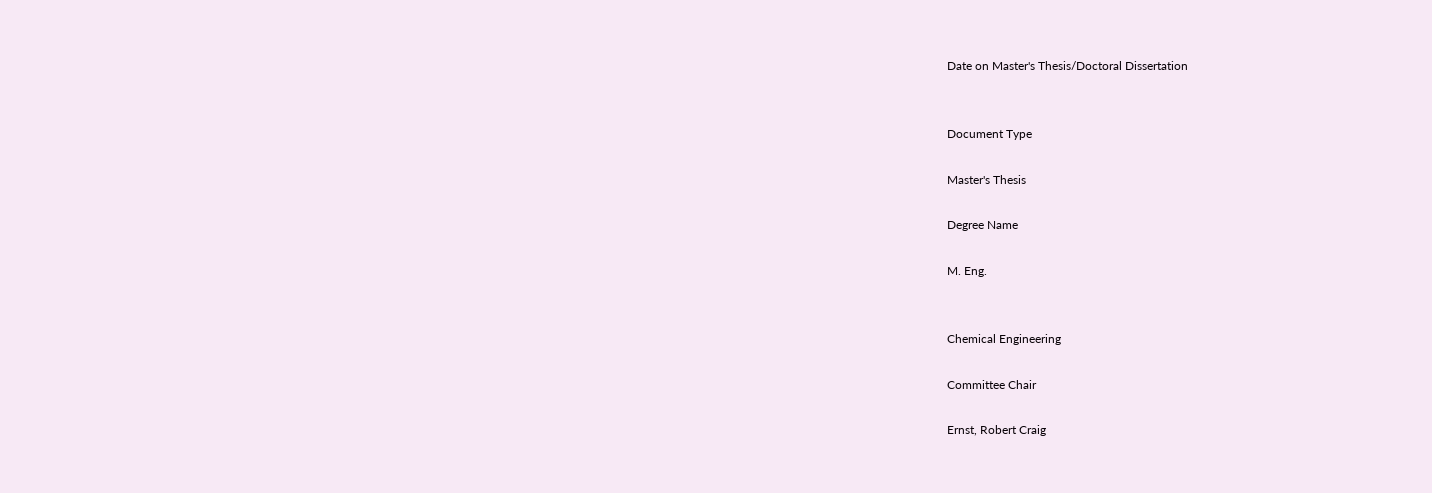Date on Master's Thesis/Doctoral Dissertation


Document Type

Master's Thesis

Degree Name

M. Eng.


Chemical Engineering

Committee Chair

Ernst, Robert Craig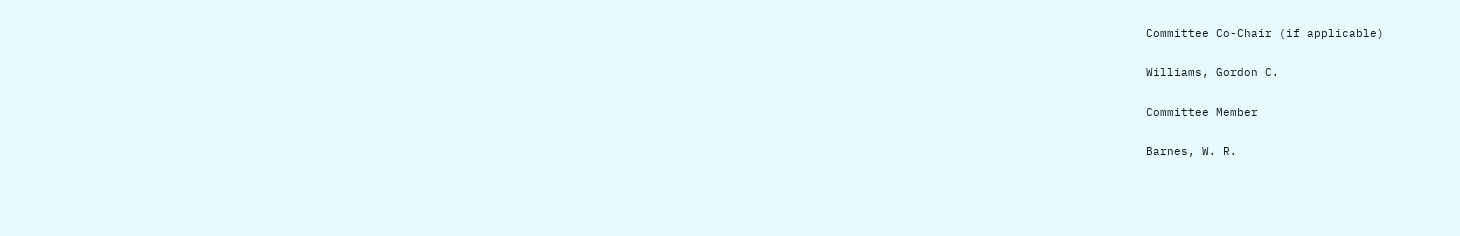Committee Co-Chair (if applicable)

Williams, Gordon C.

Committee Member

Barnes, W. R.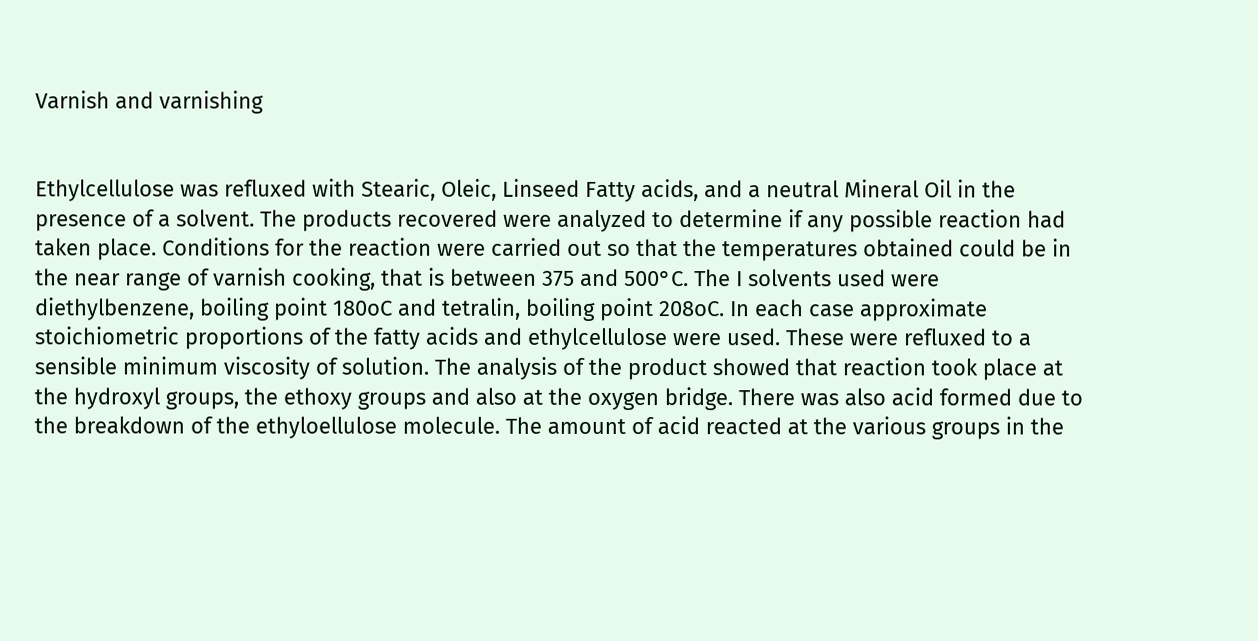Varnish and varnishing


Ethylcellulose was refluxed with Stearic, Oleic, Linseed Fatty acids, and a neutral Mineral Oil in the presence of a solvent. The products recovered were analyzed to determine if any possible reaction had taken place. Conditions for the reaction were carried out so that the temperatures obtained could be in the near range of varnish cooking, that is between 375 and 500°C. The I solvents used were diethylbenzene, boiling point 180oC and tetralin, boiling point 208oC. In each case approximate stoichiometric proportions of the fatty acids and ethylcellulose were used. These were refluxed to a sensible minimum viscosity of solution. The analysis of the product showed that reaction took place at the hydroxyl groups, the ethoxy groups and also at the oxygen bridge. There was also acid formed due to the breakdown of the ethyloellulose molecule. The amount of acid reacted at the various groups in the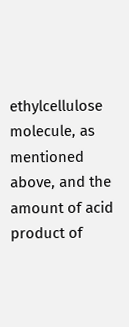ethylcellulose molecule, as mentioned above, and the amount of acid product of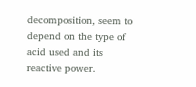decomposition, seem to depend on the type of acid used and its reactive power.